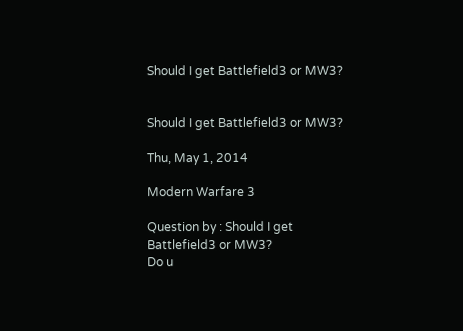Should I get Battlefield3 or MW3?


Should I get Battlefield3 or MW3?

Thu, May 1, 2014

Modern Warfare 3

Question by : Should I get Battlefield3 or MW3?
Do u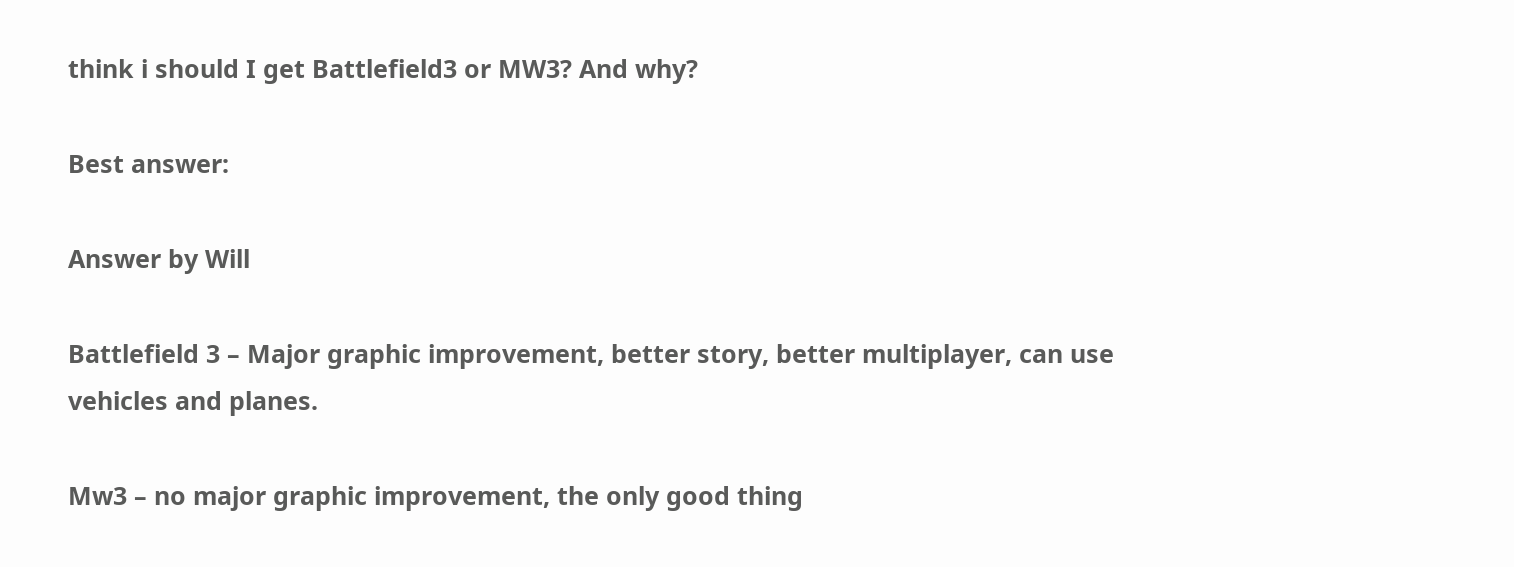think i should I get Battlefield3 or MW3? And why?

Best answer:

Answer by Will

Battlefield 3 – Major graphic improvement, better story, better multiplayer, can use vehicles and planes.

Mw3 – no major graphic improvement, the only good thing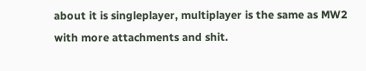about it is singleplayer, multiplayer is the same as MW2 with more attachments and shit.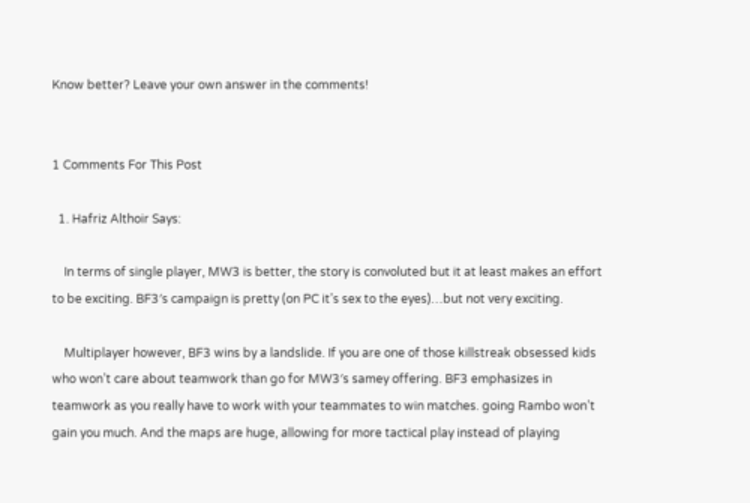Know better? Leave your own answer in the comments!


1 Comments For This Post

  1. Hafriz Althoir Says:

    In terms of single player, MW3 is better, the story is convoluted but it at least makes an effort to be exciting. BF3′s campaign is pretty (on PC it’s sex to the eyes)…but not very exciting.

    Multiplayer however, BF3 wins by a landslide. If you are one of those killstreak obsessed kids who won’t care about teamwork than go for MW3′s samey offering. BF3 emphasizes in teamwork as you really have to work with your teammates to win matches. going Rambo won’t gain you much. And the maps are huge, allowing for more tactical play instead of playing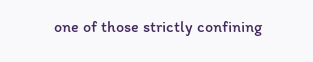one of those strictly confining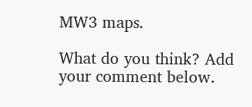MW3 maps.

What do you think? Add your comment below.